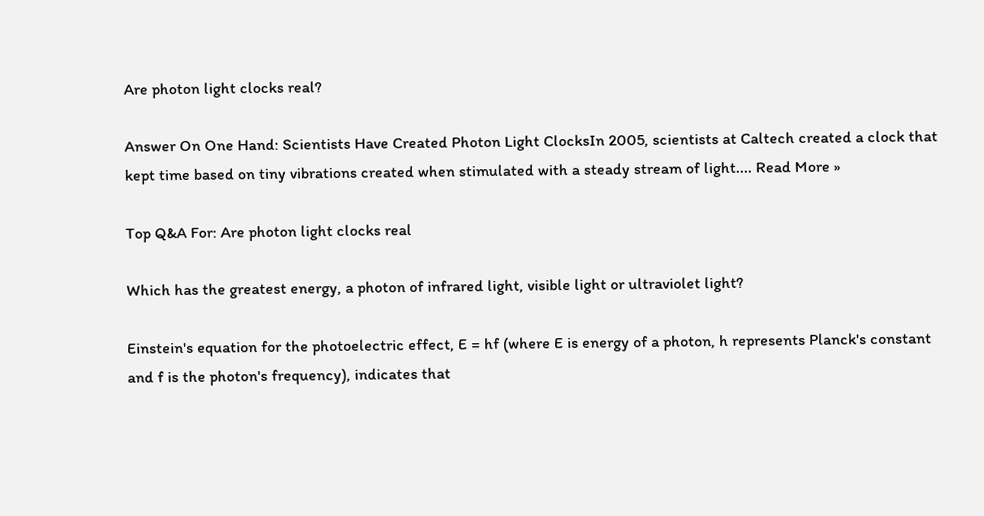Are photon light clocks real?

Answer On One Hand: Scientists Have Created Photon Light ClocksIn 2005, scientists at Caltech created a clock that kept time based on tiny vibrations created when stimulated with a steady stream of light.... Read More »

Top Q&A For: Are photon light clocks real

Which has the greatest energy, a photon of infrared light, visible light or ultraviolet light?

Einstein's equation for the photoelectric effect, E = hf (where E is energy of a photon, h represents Planck's constant and f is the photon's frequency), indicates that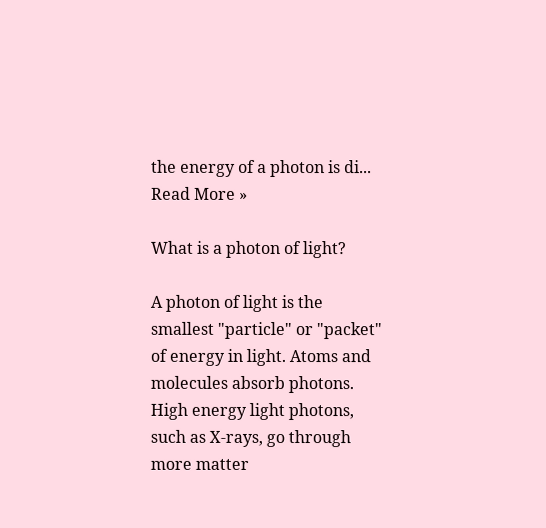the energy of a photon is di... Read More »

What is a photon of light?

A photon of light is the smallest "particle" or "packet" of energy in light. Atoms and molecules absorb photons. High energy light photons, such as X-rays, go through more matter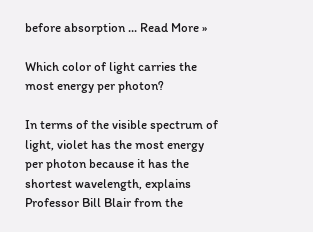before absorption ... Read More »

Which color of light carries the most energy per photon?

In terms of the visible spectrum of light, violet has the most energy per photon because it has the shortest wavelength, explains Professor Bill Blair from the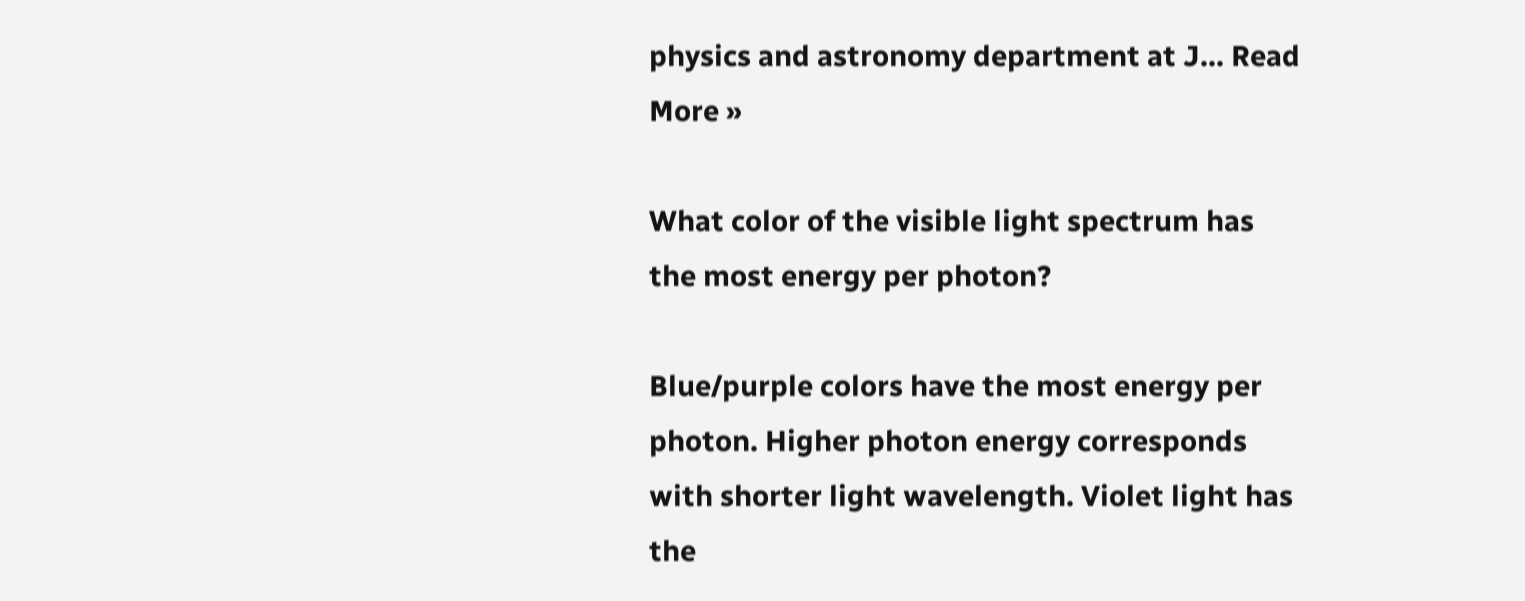physics and astronomy department at J... Read More »

What color of the visible light spectrum has the most energy per photon?

Blue/purple colors have the most energy per photon. Higher photon energy corresponds with shorter light wavelength. Violet light has the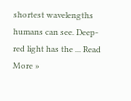shortest wavelengths humans can see. Deep-red light has the ... Read More »